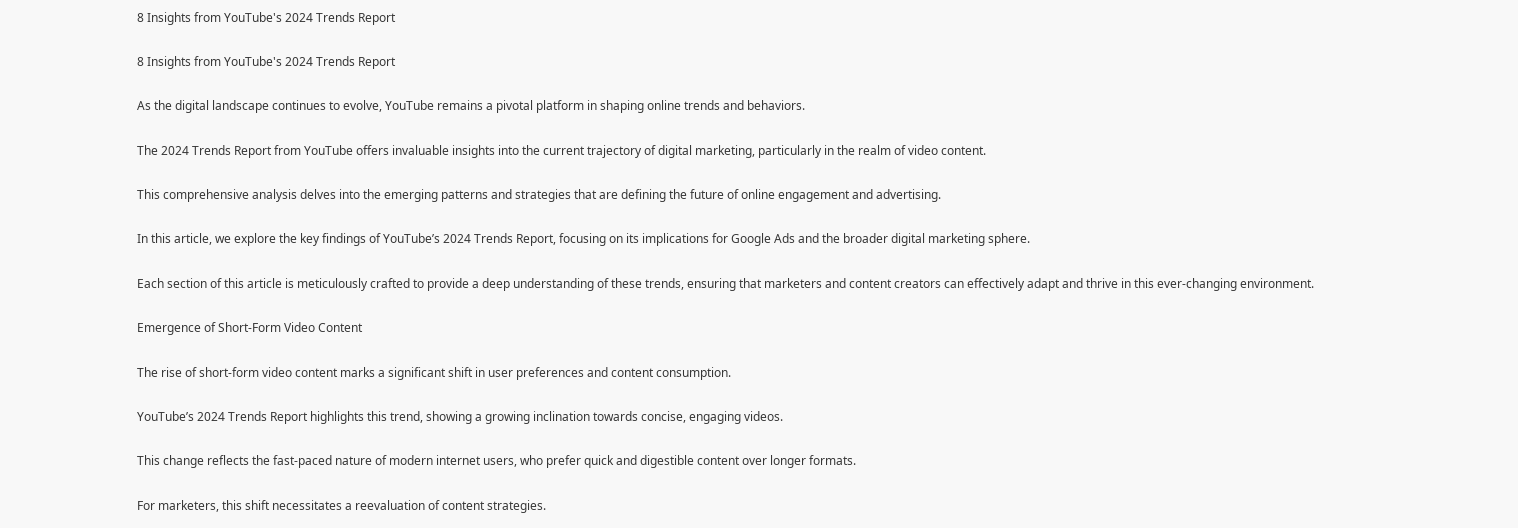8 Insights from YouTube's 2024 Trends Report

8 Insights from YouTube's 2024 Trends Report

As the digital landscape continues to evolve, YouTube remains a pivotal platform in shaping online trends and behaviors.

The 2024 Trends Report from YouTube offers invaluable insights into the current trajectory of digital marketing, particularly in the realm of video content.

This comprehensive analysis delves into the emerging patterns and strategies that are defining the future of online engagement and advertising.

In this article, we explore the key findings of YouTube’s 2024 Trends Report, focusing on its implications for Google Ads and the broader digital marketing sphere.

Each section of this article is meticulously crafted to provide a deep understanding of these trends, ensuring that marketers and content creators can effectively adapt and thrive in this ever-changing environment.

Emergence of Short-Form Video Content

The rise of short-form video content marks a significant shift in user preferences and content consumption.

YouTube’s 2024 Trends Report highlights this trend, showing a growing inclination towards concise, engaging videos.

This change reflects the fast-paced nature of modern internet users, who prefer quick and digestible content over longer formats.

For marketers, this shift necessitates a reevaluation of content strategies.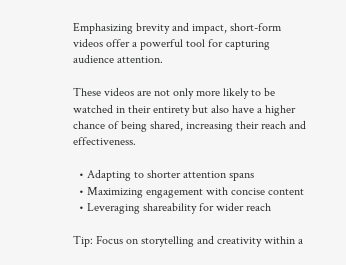Emphasizing brevity and impact, short-form videos offer a powerful tool for capturing audience attention.

These videos are not only more likely to be watched in their entirety but also have a higher chance of being shared, increasing their reach and effectiveness.

  • Adapting to shorter attention spans
  • Maximizing engagement with concise content
  • Leveraging shareability for wider reach

Tip: Focus on storytelling and creativity within a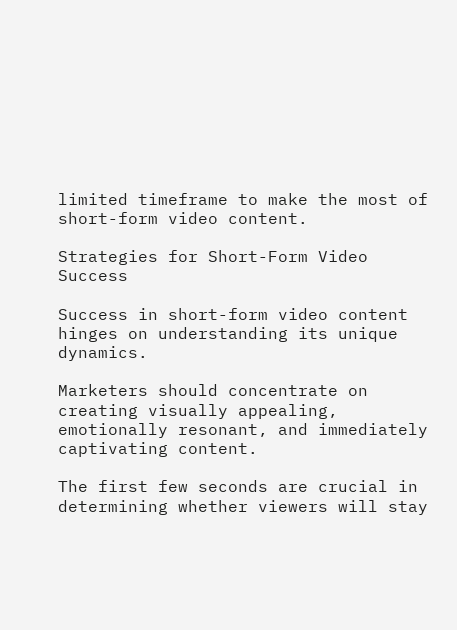limited timeframe to make the most of short-form video content.

Strategies for Short-Form Video Success

Success in short-form video content hinges on understanding its unique dynamics.

Marketers should concentrate on creating visually appealing, emotionally resonant, and immediately captivating content.

The first few seconds are crucial in determining whether viewers will stay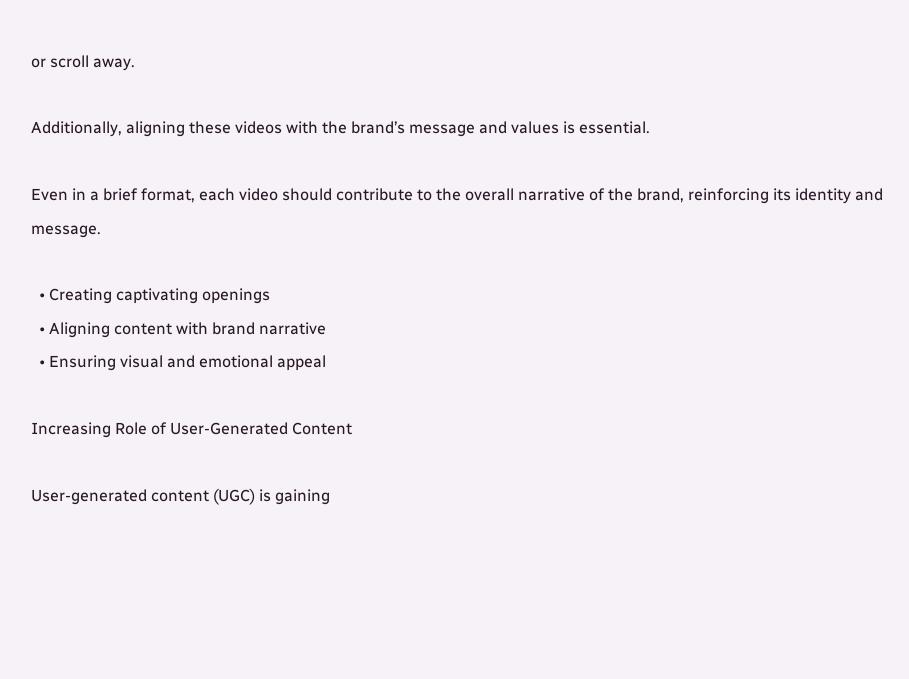or scroll away.

Additionally, aligning these videos with the brand’s message and values is essential.

Even in a brief format, each video should contribute to the overall narrative of the brand, reinforcing its identity and message.

  • Creating captivating openings
  • Aligning content with brand narrative
  • Ensuring visual and emotional appeal

Increasing Role of User-Generated Content

User-generated content (UGC) is gaining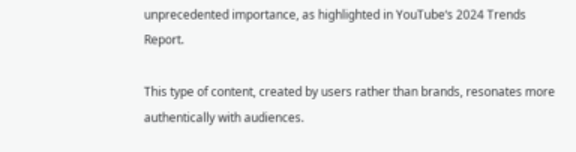unprecedented importance, as highlighted in YouTube‘s 2024 Trends Report.

This type of content, created by users rather than brands, resonates more authentically with audiences.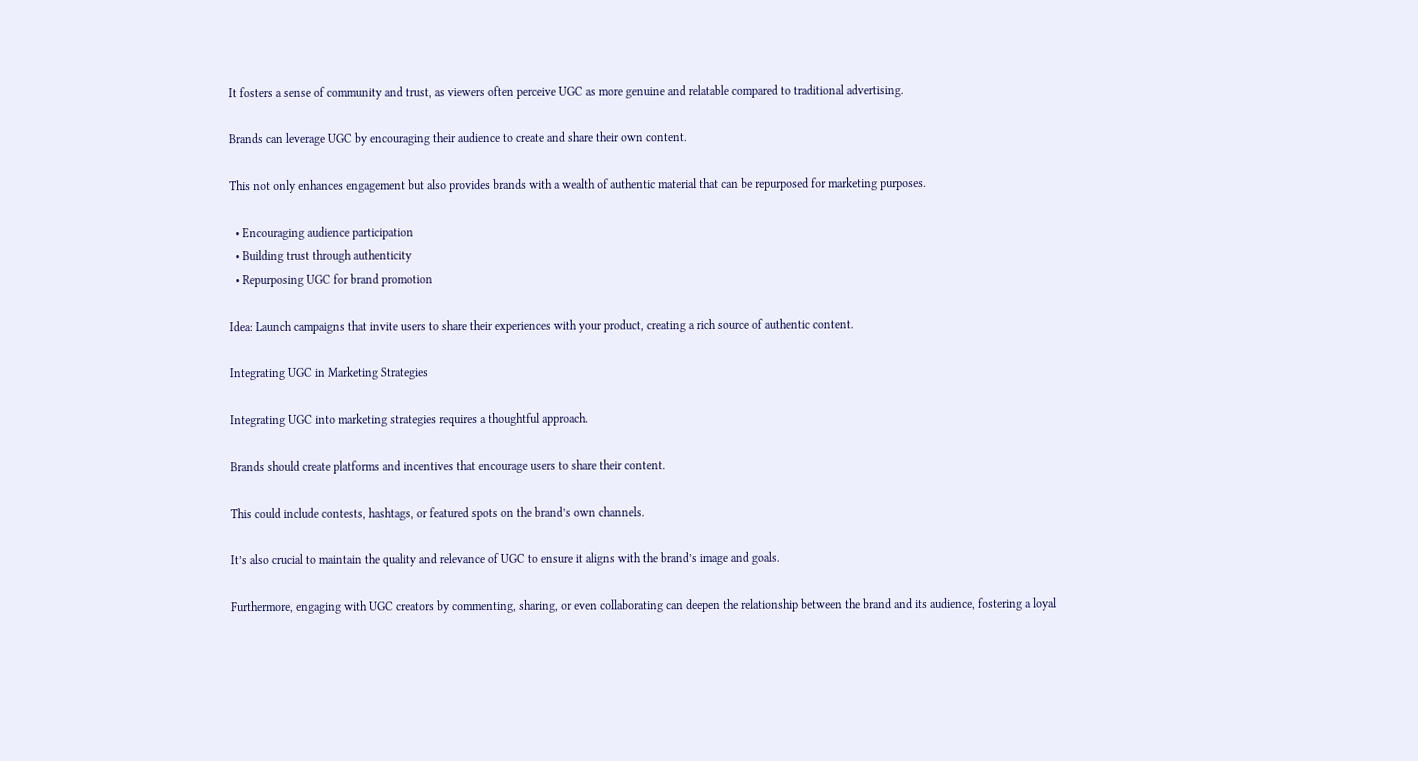It fosters a sense of community and trust, as viewers often perceive UGC as more genuine and relatable compared to traditional advertising.

Brands can leverage UGC by encouraging their audience to create and share their own content.

This not only enhances engagement but also provides brands with a wealth of authentic material that can be repurposed for marketing purposes.

  • Encouraging audience participation
  • Building trust through authenticity
  • Repurposing UGC for brand promotion

Idea: Launch campaigns that invite users to share their experiences with your product, creating a rich source of authentic content.

Integrating UGC in Marketing Strategies

Integrating UGC into marketing strategies requires a thoughtful approach.

Brands should create platforms and incentives that encourage users to share their content.

This could include contests, hashtags, or featured spots on the brand’s own channels.

It’s also crucial to maintain the quality and relevance of UGC to ensure it aligns with the brand’s image and goals.

Furthermore, engaging with UGC creators by commenting, sharing, or even collaborating can deepen the relationship between the brand and its audience, fostering a loyal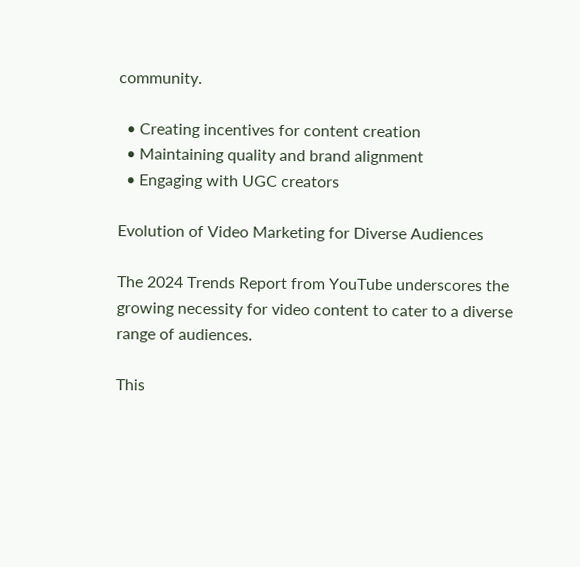community.

  • Creating incentives for content creation
  • Maintaining quality and brand alignment
  • Engaging with UGC creators

Evolution of Video Marketing for Diverse Audiences

The 2024 Trends Report from YouTube underscores the growing necessity for video content to cater to a diverse range of audiences.

This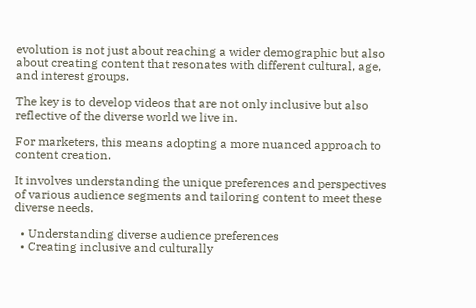evolution is not just about reaching a wider demographic but also about creating content that resonates with different cultural, age, and interest groups.

The key is to develop videos that are not only inclusive but also reflective of the diverse world we live in.

For marketers, this means adopting a more nuanced approach to content creation.

It involves understanding the unique preferences and perspectives of various audience segments and tailoring content to meet these diverse needs.

  • Understanding diverse audience preferences
  • Creating inclusive and culturally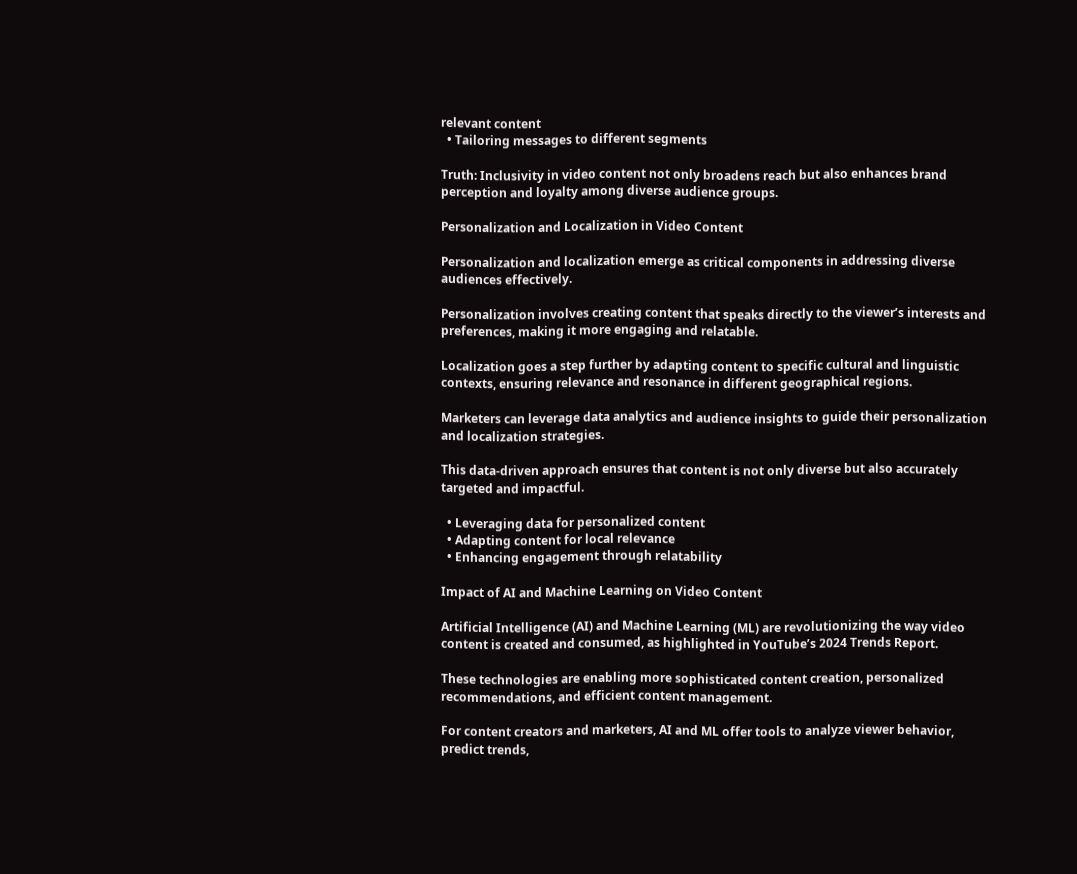relevant content
  • Tailoring messages to different segments

Truth: Inclusivity in video content not only broadens reach but also enhances brand perception and loyalty among diverse audience groups.

Personalization and Localization in Video Content

Personalization and localization emerge as critical components in addressing diverse audiences effectively.

Personalization involves creating content that speaks directly to the viewer’s interests and preferences, making it more engaging and relatable.

Localization goes a step further by adapting content to specific cultural and linguistic contexts, ensuring relevance and resonance in different geographical regions.

Marketers can leverage data analytics and audience insights to guide their personalization and localization strategies.

This data-driven approach ensures that content is not only diverse but also accurately targeted and impactful.

  • Leveraging data for personalized content
  • Adapting content for local relevance
  • Enhancing engagement through relatability

Impact of AI and Machine Learning on Video Content

Artificial Intelligence (AI) and Machine Learning (ML) are revolutionizing the way video content is created and consumed, as highlighted in YouTube’s 2024 Trends Report.

These technologies are enabling more sophisticated content creation, personalized recommendations, and efficient content management.

For content creators and marketers, AI and ML offer tools to analyze viewer behavior, predict trends,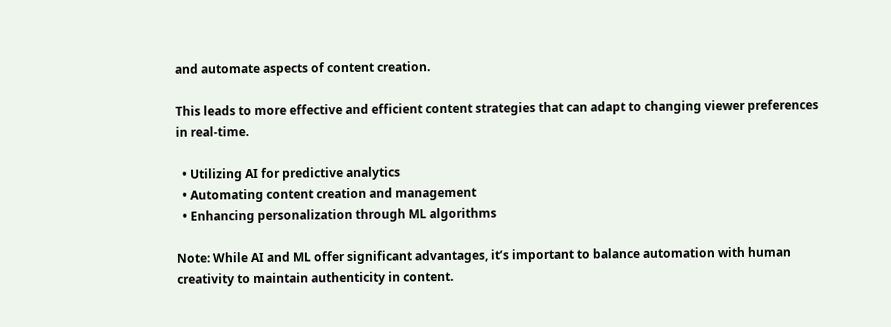and automate aspects of content creation.

This leads to more effective and efficient content strategies that can adapt to changing viewer preferences in real-time.

  • Utilizing AI for predictive analytics
  • Automating content creation and management
  • Enhancing personalization through ML algorithms

Note: While AI and ML offer significant advantages, it’s important to balance automation with human creativity to maintain authenticity in content.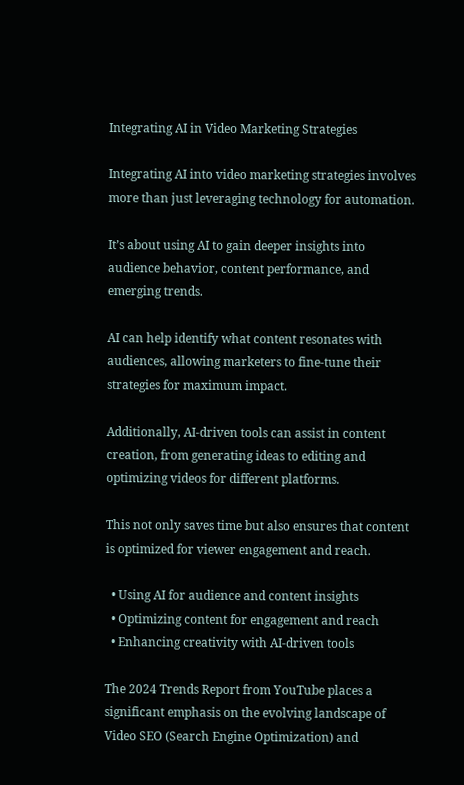Integrating AI in Video Marketing Strategies

Integrating AI into video marketing strategies involves more than just leveraging technology for automation.

It’s about using AI to gain deeper insights into audience behavior, content performance, and emerging trends.

AI can help identify what content resonates with audiences, allowing marketers to fine-tune their strategies for maximum impact.

Additionally, AI-driven tools can assist in content creation, from generating ideas to editing and optimizing videos for different platforms.

This not only saves time but also ensures that content is optimized for viewer engagement and reach.

  • Using AI for audience and content insights
  • Optimizing content for engagement and reach
  • Enhancing creativity with AI-driven tools

The 2024 Trends Report from YouTube places a significant emphasis on the evolving landscape of Video SEO (Search Engine Optimization) and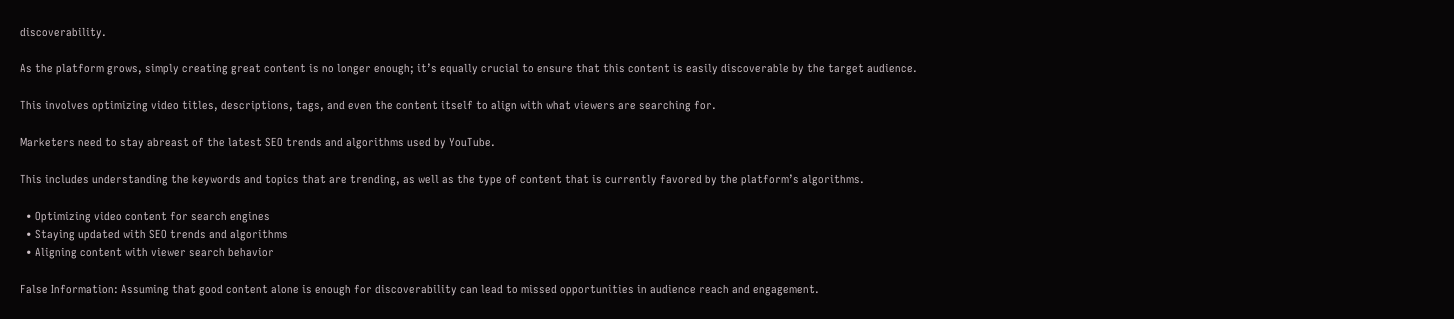discoverability.

As the platform grows, simply creating great content is no longer enough; it’s equally crucial to ensure that this content is easily discoverable by the target audience.

This involves optimizing video titles, descriptions, tags, and even the content itself to align with what viewers are searching for.

Marketers need to stay abreast of the latest SEO trends and algorithms used by YouTube.

This includes understanding the keywords and topics that are trending, as well as the type of content that is currently favored by the platform’s algorithms.

  • Optimizing video content for search engines
  • Staying updated with SEO trends and algorithms
  • Aligning content with viewer search behavior

False Information: Assuming that good content alone is enough for discoverability can lead to missed opportunities in audience reach and engagement.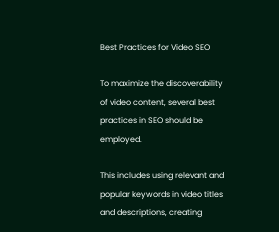Best Practices for Video SEO

To maximize the discoverability of video content, several best practices in SEO should be employed.

This includes using relevant and popular keywords in video titles and descriptions, creating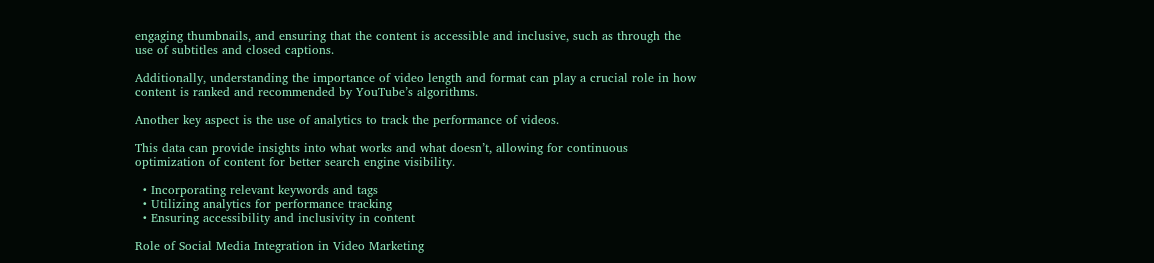engaging thumbnails, and ensuring that the content is accessible and inclusive, such as through the use of subtitles and closed captions.

Additionally, understanding the importance of video length and format can play a crucial role in how content is ranked and recommended by YouTube’s algorithms.

Another key aspect is the use of analytics to track the performance of videos.

This data can provide insights into what works and what doesn’t, allowing for continuous optimization of content for better search engine visibility.

  • Incorporating relevant keywords and tags
  • Utilizing analytics for performance tracking
  • Ensuring accessibility and inclusivity in content

Role of Social Media Integration in Video Marketing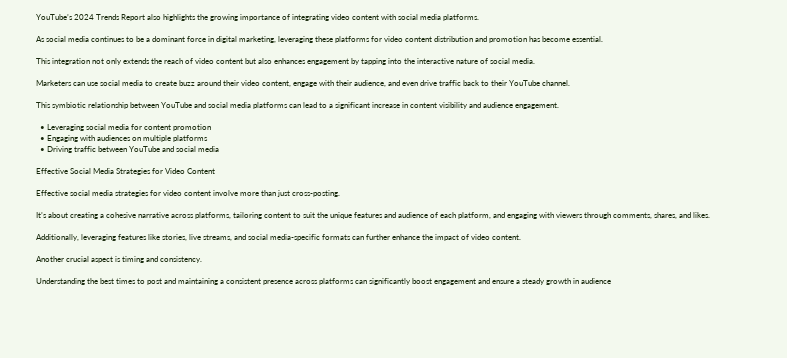YouTube’s 2024 Trends Report also highlights the growing importance of integrating video content with social media platforms.

As social media continues to be a dominant force in digital marketing, leveraging these platforms for video content distribution and promotion has become essential.

This integration not only extends the reach of video content but also enhances engagement by tapping into the interactive nature of social media.

Marketers can use social media to create buzz around their video content, engage with their audience, and even drive traffic back to their YouTube channel.

This symbiotic relationship between YouTube and social media platforms can lead to a significant increase in content visibility and audience engagement.

  • Leveraging social media for content promotion
  • Engaging with audiences on multiple platforms
  • Driving traffic between YouTube and social media

Effective Social Media Strategies for Video Content

Effective social media strategies for video content involve more than just cross-posting.

It’s about creating a cohesive narrative across platforms, tailoring content to suit the unique features and audience of each platform, and engaging with viewers through comments, shares, and likes.

Additionally, leveraging features like stories, live streams, and social media-specific formats can further enhance the impact of video content.

Another crucial aspect is timing and consistency.

Understanding the best times to post and maintaining a consistent presence across platforms can significantly boost engagement and ensure a steady growth in audience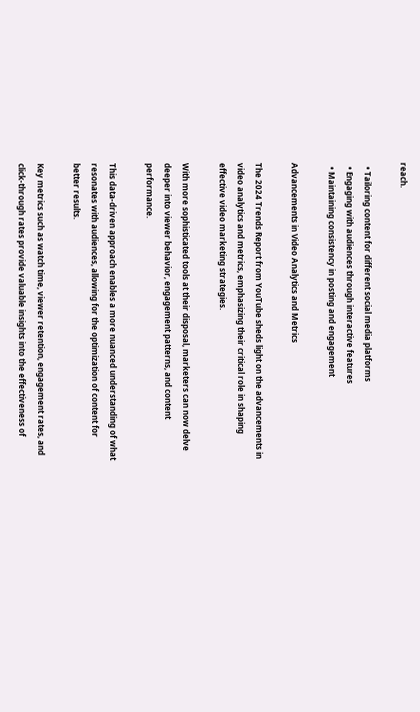reach.

  • Tailoring content for different social media platforms
  • Engaging with audiences through interactive features
  • Maintaining consistency in posting and engagement

Advancements in Video Analytics and Metrics

The 2024 Trends Report from YouTube sheds light on the advancements in video analytics and metrics, emphasizing their critical role in shaping effective video marketing strategies.

With more sophisticated tools at their disposal, marketers can now delve deeper into viewer behavior, engagement patterns, and content performance.

This data-driven approach enables a more nuanced understanding of what resonates with audiences, allowing for the optimization of content for better results.

Key metrics such as watch time, viewer retention, engagement rates, and click-through rates provide valuable insights into the effectiveness of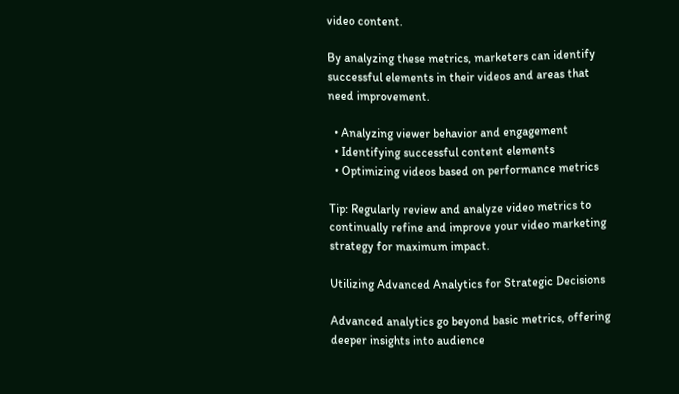video content.

By analyzing these metrics, marketers can identify successful elements in their videos and areas that need improvement.

  • Analyzing viewer behavior and engagement
  • Identifying successful content elements
  • Optimizing videos based on performance metrics

Tip: Regularly review and analyze video metrics to continually refine and improve your video marketing strategy for maximum impact.

Utilizing Advanced Analytics for Strategic Decisions

Advanced analytics go beyond basic metrics, offering deeper insights into audience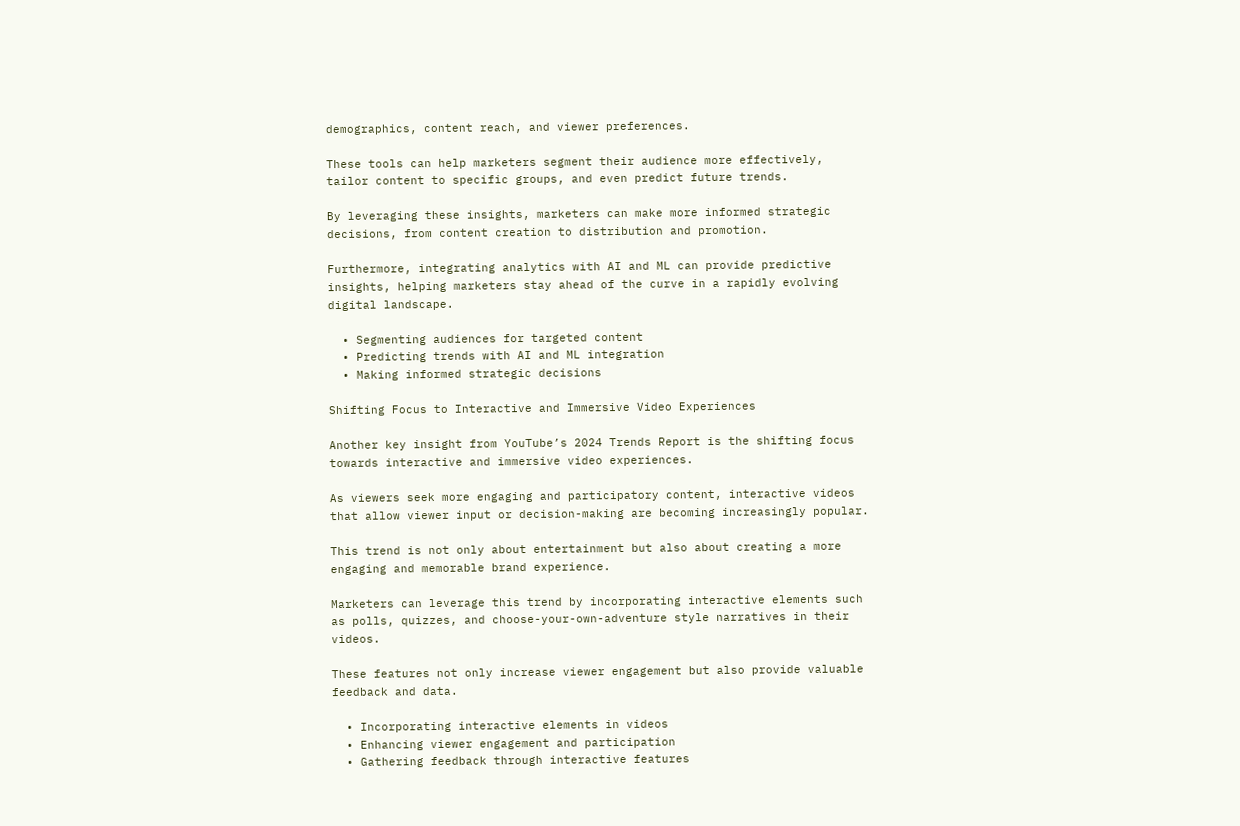demographics, content reach, and viewer preferences.

These tools can help marketers segment their audience more effectively, tailor content to specific groups, and even predict future trends.

By leveraging these insights, marketers can make more informed strategic decisions, from content creation to distribution and promotion.

Furthermore, integrating analytics with AI and ML can provide predictive insights, helping marketers stay ahead of the curve in a rapidly evolving digital landscape.

  • Segmenting audiences for targeted content
  • Predicting trends with AI and ML integration
  • Making informed strategic decisions

Shifting Focus to Interactive and Immersive Video Experiences

Another key insight from YouTube’s 2024 Trends Report is the shifting focus towards interactive and immersive video experiences.

As viewers seek more engaging and participatory content, interactive videos that allow viewer input or decision-making are becoming increasingly popular.

This trend is not only about entertainment but also about creating a more engaging and memorable brand experience.

Marketers can leverage this trend by incorporating interactive elements such as polls, quizzes, and choose-your-own-adventure style narratives in their videos.

These features not only increase viewer engagement but also provide valuable feedback and data.

  • Incorporating interactive elements in videos
  • Enhancing viewer engagement and participation
  • Gathering feedback through interactive features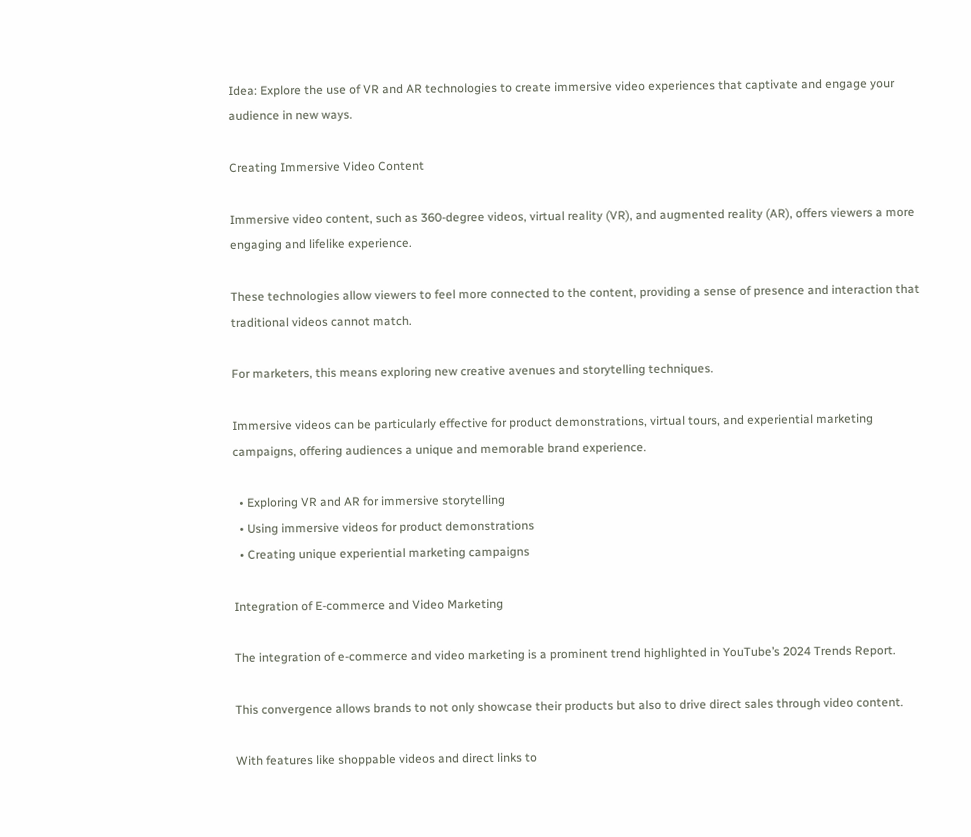Idea: Explore the use of VR and AR technologies to create immersive video experiences that captivate and engage your audience in new ways.

Creating Immersive Video Content

Immersive video content, such as 360-degree videos, virtual reality (VR), and augmented reality (AR), offers viewers a more engaging and lifelike experience.

These technologies allow viewers to feel more connected to the content, providing a sense of presence and interaction that traditional videos cannot match.

For marketers, this means exploring new creative avenues and storytelling techniques.

Immersive videos can be particularly effective for product demonstrations, virtual tours, and experiential marketing campaigns, offering audiences a unique and memorable brand experience.

  • Exploring VR and AR for immersive storytelling
  • Using immersive videos for product demonstrations
  • Creating unique experiential marketing campaigns

Integration of E-commerce and Video Marketing

The integration of e-commerce and video marketing is a prominent trend highlighted in YouTube’s 2024 Trends Report.

This convergence allows brands to not only showcase their products but also to drive direct sales through video content.

With features like shoppable videos and direct links to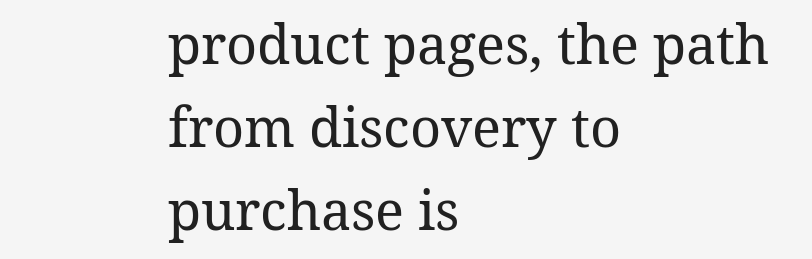product pages, the path from discovery to purchase is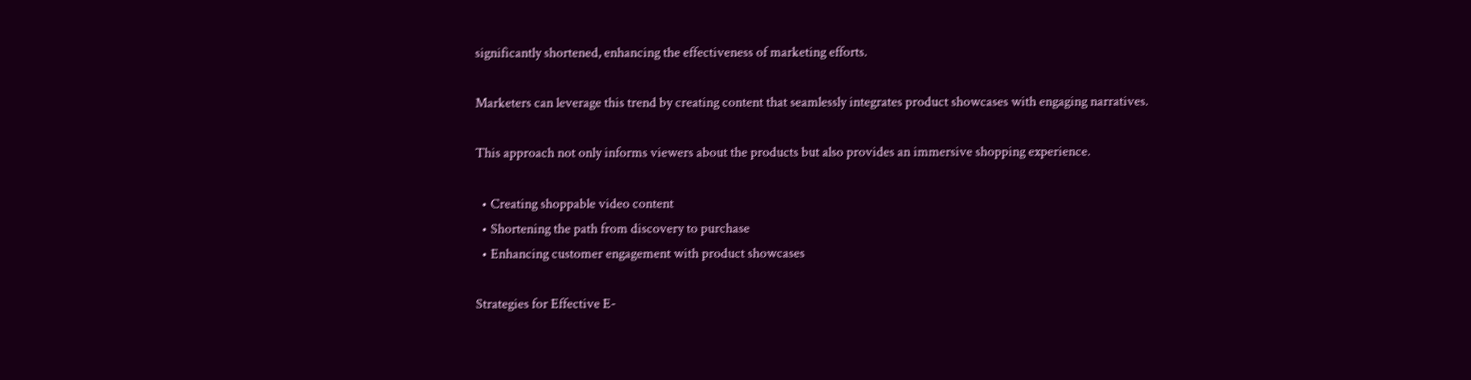significantly shortened, enhancing the effectiveness of marketing efforts.

Marketers can leverage this trend by creating content that seamlessly integrates product showcases with engaging narratives.

This approach not only informs viewers about the products but also provides an immersive shopping experience.

  • Creating shoppable video content
  • Shortening the path from discovery to purchase
  • Enhancing customer engagement with product showcases

Strategies for Effective E-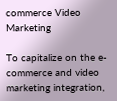commerce Video Marketing

To capitalize on the e-commerce and video marketing integration,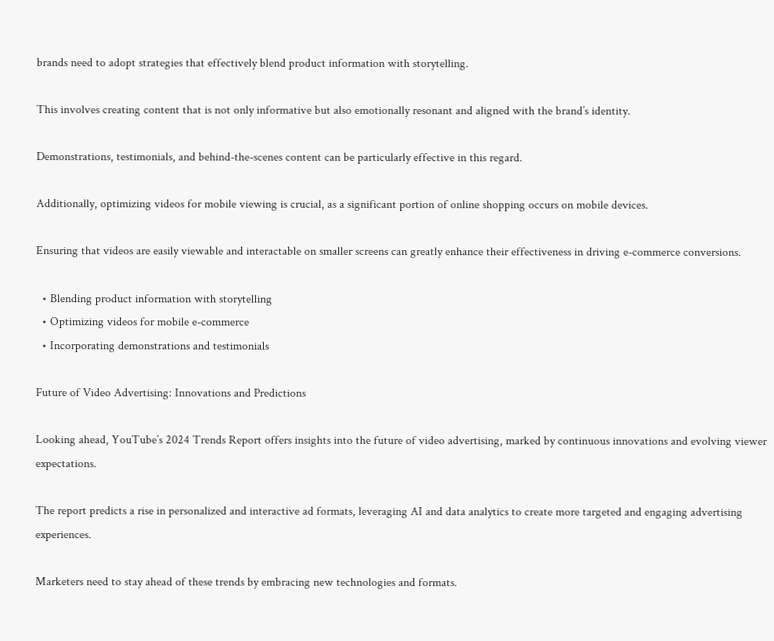brands need to adopt strategies that effectively blend product information with storytelling.

This involves creating content that is not only informative but also emotionally resonant and aligned with the brand’s identity.

Demonstrations, testimonials, and behind-the-scenes content can be particularly effective in this regard.

Additionally, optimizing videos for mobile viewing is crucial, as a significant portion of online shopping occurs on mobile devices.

Ensuring that videos are easily viewable and interactable on smaller screens can greatly enhance their effectiveness in driving e-commerce conversions.

  • Blending product information with storytelling
  • Optimizing videos for mobile e-commerce
  • Incorporating demonstrations and testimonials

Future of Video Advertising: Innovations and Predictions

Looking ahead, YouTube’s 2024 Trends Report offers insights into the future of video advertising, marked by continuous innovations and evolving viewer expectations.

The report predicts a rise in personalized and interactive ad formats, leveraging AI and data analytics to create more targeted and engaging advertising experiences.

Marketers need to stay ahead of these trends by embracing new technologies and formats.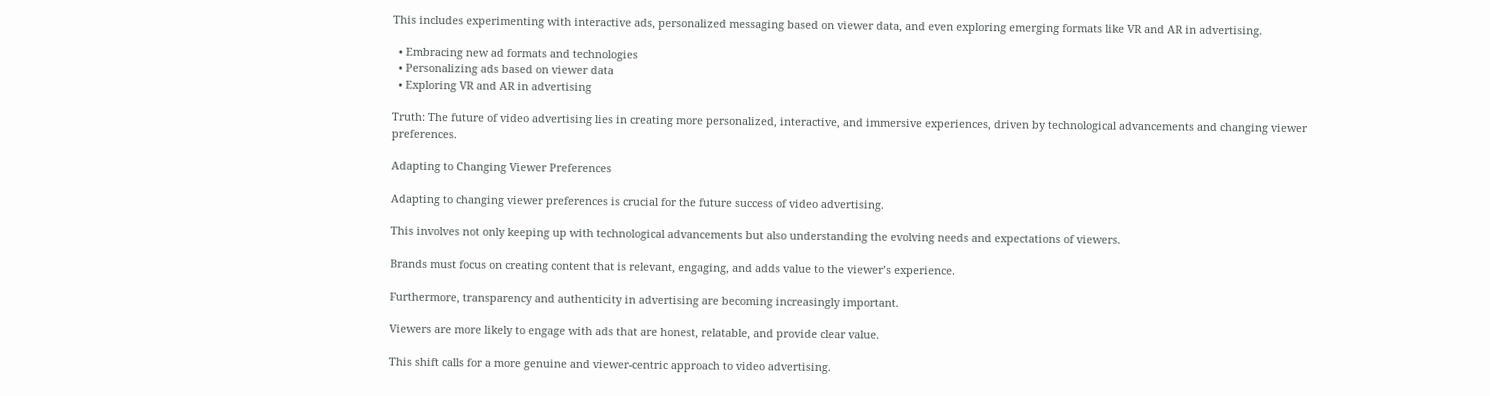This includes experimenting with interactive ads, personalized messaging based on viewer data, and even exploring emerging formats like VR and AR in advertising.

  • Embracing new ad formats and technologies
  • Personalizing ads based on viewer data
  • Exploring VR and AR in advertising

Truth: The future of video advertising lies in creating more personalized, interactive, and immersive experiences, driven by technological advancements and changing viewer preferences.

Adapting to Changing Viewer Preferences

Adapting to changing viewer preferences is crucial for the future success of video advertising.

This involves not only keeping up with technological advancements but also understanding the evolving needs and expectations of viewers.

Brands must focus on creating content that is relevant, engaging, and adds value to the viewer’s experience.

Furthermore, transparency and authenticity in advertising are becoming increasingly important.

Viewers are more likely to engage with ads that are honest, relatable, and provide clear value.

This shift calls for a more genuine and viewer-centric approach to video advertising.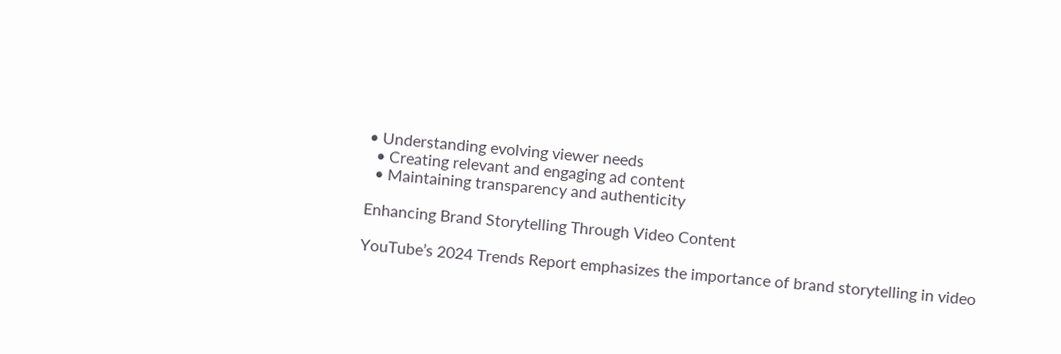• Understanding evolving viewer needs
  • Creating relevant and engaging ad content
  • Maintaining transparency and authenticity

Enhancing Brand Storytelling Through Video Content

YouTube’s 2024 Trends Report emphasizes the importance of brand storytelling in video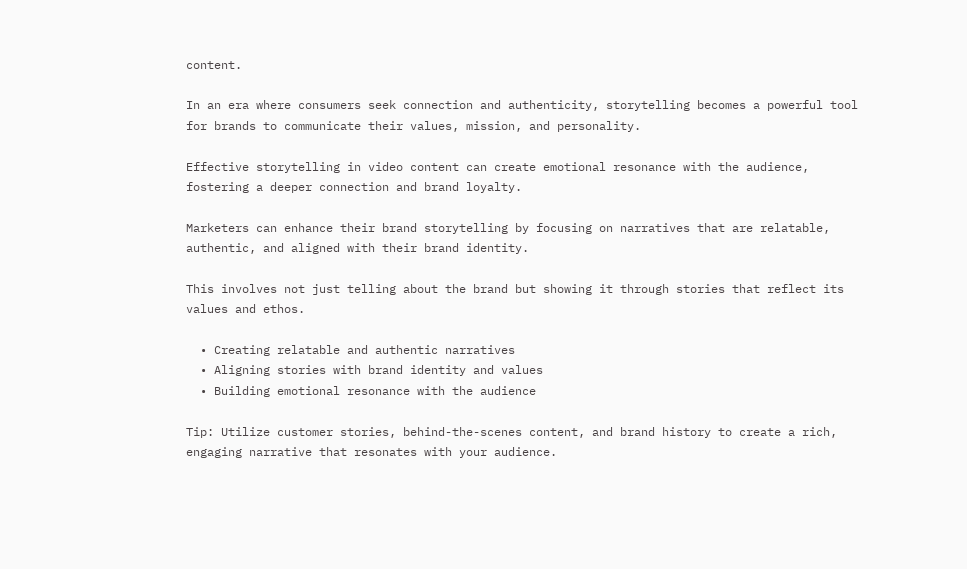content.

In an era where consumers seek connection and authenticity, storytelling becomes a powerful tool for brands to communicate their values, mission, and personality.

Effective storytelling in video content can create emotional resonance with the audience, fostering a deeper connection and brand loyalty.

Marketers can enhance their brand storytelling by focusing on narratives that are relatable, authentic, and aligned with their brand identity.

This involves not just telling about the brand but showing it through stories that reflect its values and ethos.

  • Creating relatable and authentic narratives
  • Aligning stories with brand identity and values
  • Building emotional resonance with the audience

Tip: Utilize customer stories, behind-the-scenes content, and brand history to create a rich, engaging narrative that resonates with your audience.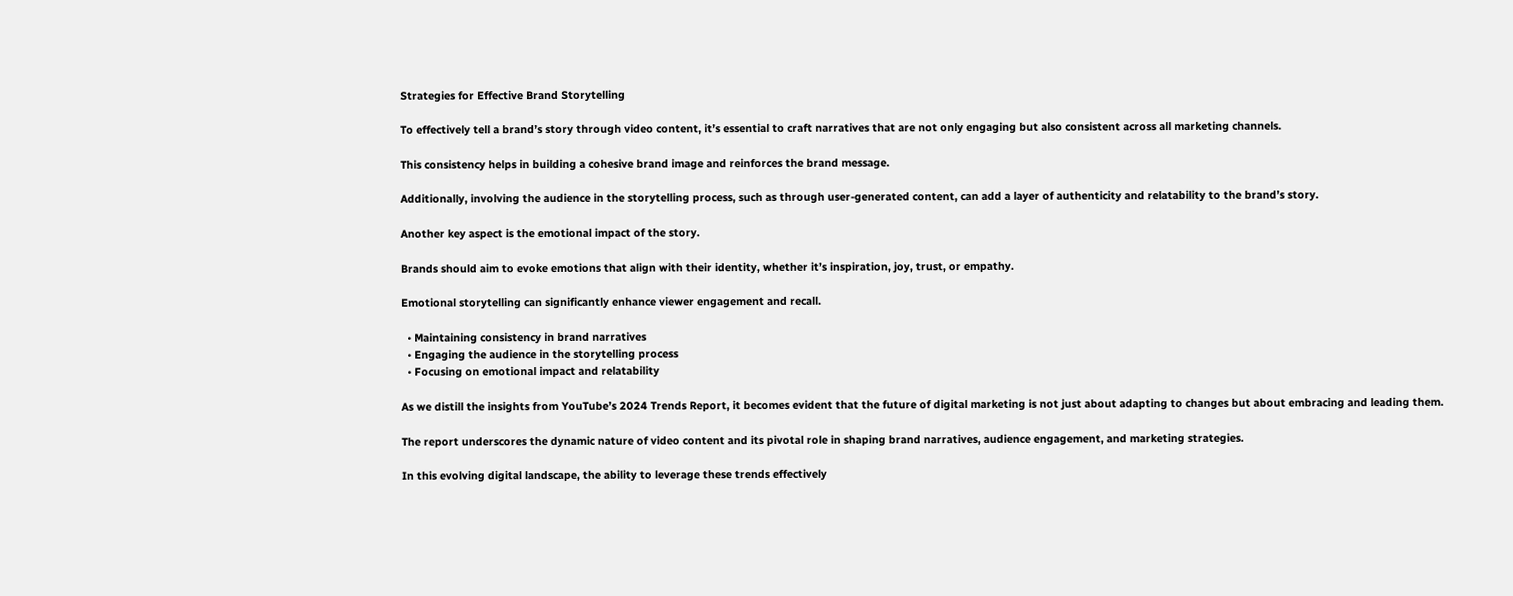Strategies for Effective Brand Storytelling

To effectively tell a brand’s story through video content, it’s essential to craft narratives that are not only engaging but also consistent across all marketing channels.

This consistency helps in building a cohesive brand image and reinforces the brand message.

Additionally, involving the audience in the storytelling process, such as through user-generated content, can add a layer of authenticity and relatability to the brand’s story.

Another key aspect is the emotional impact of the story.

Brands should aim to evoke emotions that align with their identity, whether it’s inspiration, joy, trust, or empathy.

Emotional storytelling can significantly enhance viewer engagement and recall.

  • Maintaining consistency in brand narratives
  • Engaging the audience in the storytelling process
  • Focusing on emotional impact and relatability

As we distill the insights from YouTube’s 2024 Trends Report, it becomes evident that the future of digital marketing is not just about adapting to changes but about embracing and leading them.

The report underscores the dynamic nature of video content and its pivotal role in shaping brand narratives, audience engagement, and marketing strategies.

In this evolving digital landscape, the ability to leverage these trends effectively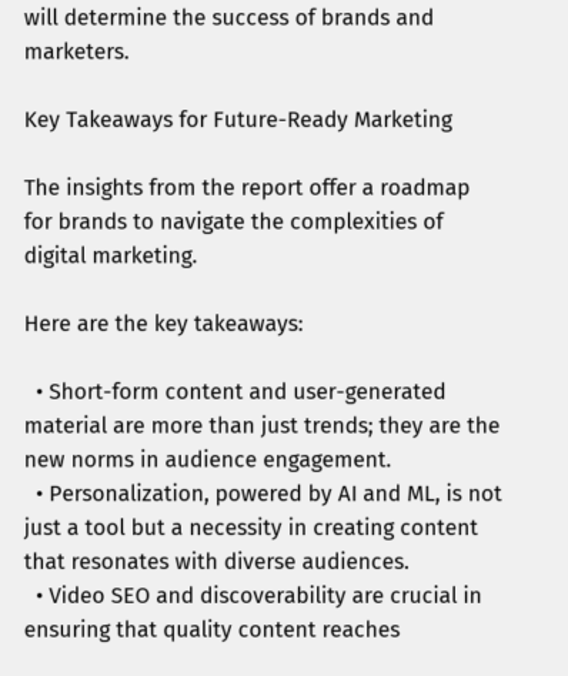will determine the success of brands and marketers.

Key Takeaways for Future-Ready Marketing

The insights from the report offer a roadmap for brands to navigate the complexities of digital marketing.

Here are the key takeaways:

  • Short-form content and user-generated material are more than just trends; they are the new norms in audience engagement.
  • Personalization, powered by AI and ML, is not just a tool but a necessity in creating content that resonates with diverse audiences.
  • Video SEO and discoverability are crucial in ensuring that quality content reaches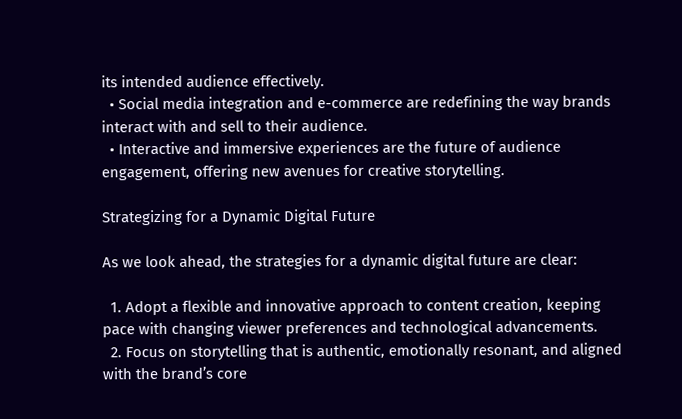its intended audience effectively.
  • Social media integration and e-commerce are redefining the way brands interact with and sell to their audience.
  • Interactive and immersive experiences are the future of audience engagement, offering new avenues for creative storytelling.

Strategizing for a Dynamic Digital Future

As we look ahead, the strategies for a dynamic digital future are clear:

  1. Adopt a flexible and innovative approach to content creation, keeping pace with changing viewer preferences and technological advancements.
  2. Focus on storytelling that is authentic, emotionally resonant, and aligned with the brand’s core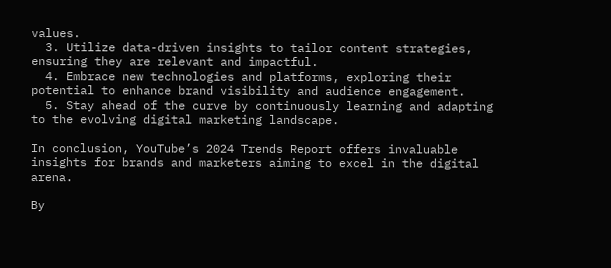values.
  3. Utilize data-driven insights to tailor content strategies, ensuring they are relevant and impactful.
  4. Embrace new technologies and platforms, exploring their potential to enhance brand visibility and audience engagement.
  5. Stay ahead of the curve by continuously learning and adapting to the evolving digital marketing landscape.

In conclusion, YouTube’s 2024 Trends Report offers invaluable insights for brands and marketers aiming to excel in the digital arena.

By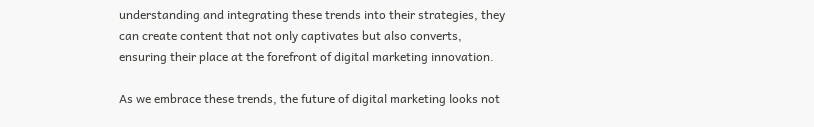understanding and integrating these trends into their strategies, they can create content that not only captivates but also converts, ensuring their place at the forefront of digital marketing innovation.

As we embrace these trends, the future of digital marketing looks not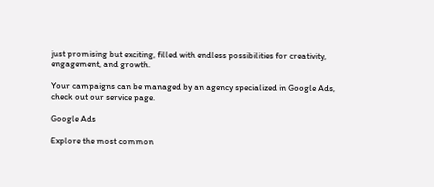just promising but exciting, filled with endless possibilities for creativity, engagement, and growth.

Your campaigns can be managed by an agency specialized in Google Ads, check out our service page.

Google Ads

Explore the most common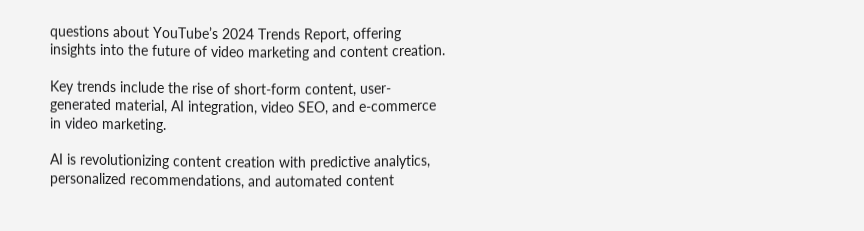questions about YouTube’s 2024 Trends Report, offering insights into the future of video marketing and content creation.

Key trends include the rise of short-form content, user-generated material, AI integration, video SEO, and e-commerce in video marketing.

AI is revolutionizing content creation with predictive analytics, personalized recommendations, and automated content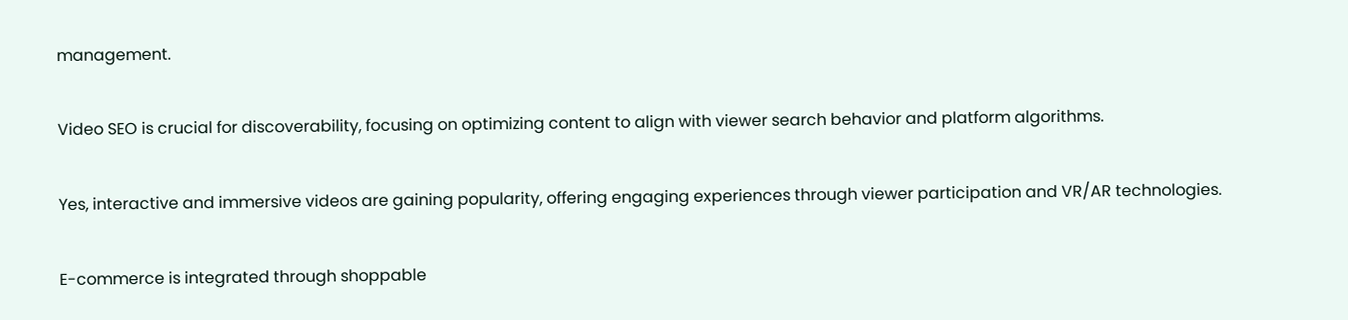management.

Video SEO is crucial for discoverability, focusing on optimizing content to align with viewer search behavior and platform algorithms.

Yes, interactive and immersive videos are gaining popularity, offering engaging experiences through viewer participation and VR/AR technologies.

E-commerce is integrated through shoppable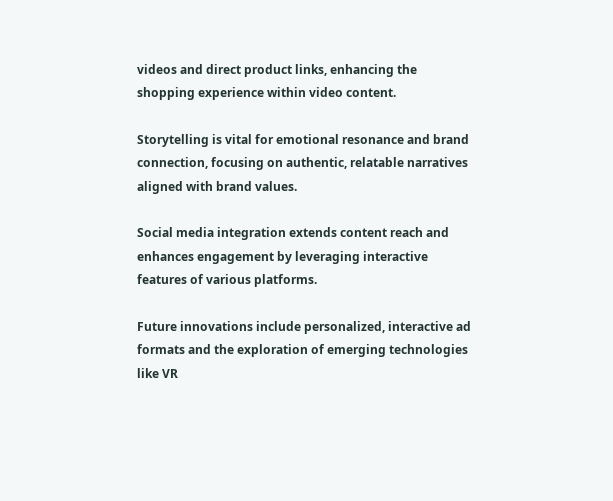videos and direct product links, enhancing the shopping experience within video content.

Storytelling is vital for emotional resonance and brand connection, focusing on authentic, relatable narratives aligned with brand values.

Social media integration extends content reach and enhances engagement by leveraging interactive features of various platforms.

Future innovations include personalized, interactive ad formats and the exploration of emerging technologies like VR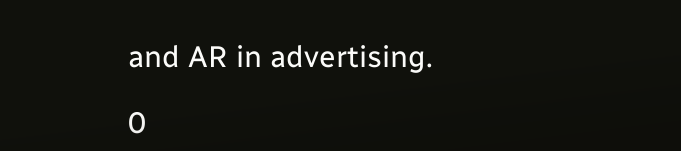and AR in advertising.

0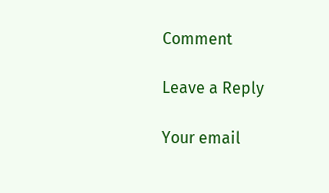Comment

Leave a Reply

Your email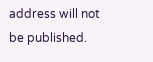address will not be published.